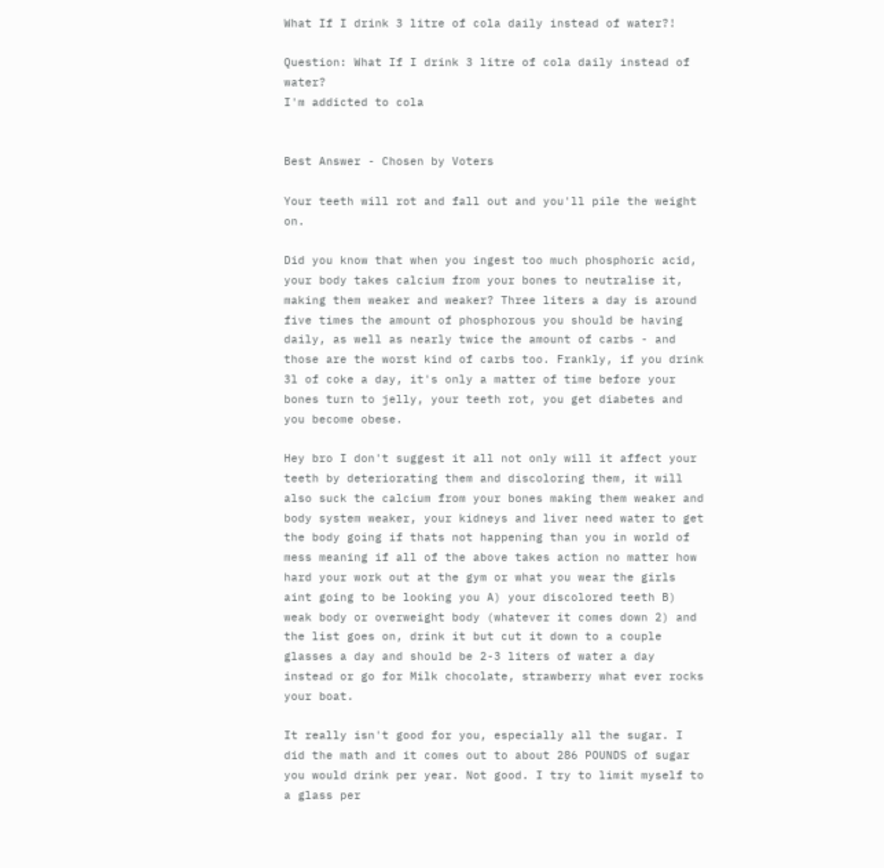What If I drink 3 litre of cola daily instead of water?!

Question: What If I drink 3 litre of cola daily instead of water?
I'm addicted to cola


Best Answer - Chosen by Voters

Your teeth will rot and fall out and you'll pile the weight on.

Did you know that when you ingest too much phosphoric acid, your body takes calcium from your bones to neutralise it, making them weaker and weaker? Three liters a day is around five times the amount of phosphorous you should be having daily, as well as nearly twice the amount of carbs - and those are the worst kind of carbs too. Frankly, if you drink 3l of coke a day, it's only a matter of time before your bones turn to jelly, your teeth rot, you get diabetes and you become obese.

Hey bro I don't suggest it all not only will it affect your teeth by deteriorating them and discoloring them, it will also suck the calcium from your bones making them weaker and body system weaker, your kidneys and liver need water to get the body going if thats not happening than you in world of mess meaning if all of the above takes action no matter how hard your work out at the gym or what you wear the girls aint going to be looking you A) your discolored teeth B) weak body or overweight body (whatever it comes down 2) and the list goes on, drink it but cut it down to a couple glasses a day and should be 2-3 liters of water a day instead or go for Milk chocolate, strawberry what ever rocks your boat.

It really isn't good for you, especially all the sugar. I did the math and it comes out to about 286 POUNDS of sugar you would drink per year. Not good. I try to limit myself to a glass per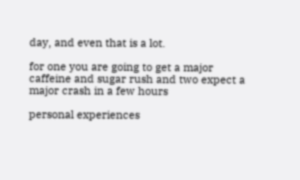day, and even that is a lot.

for one you are going to get a major caffeine and sugar rush and two expect a major crash in a few hours

personal experiences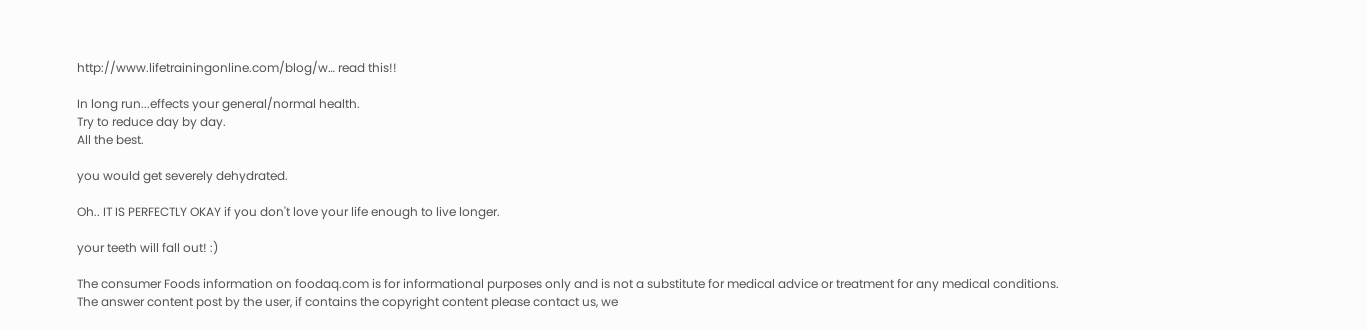http://www.lifetrainingonline.com/blog/w… read this!!

In long run...effects your general/normal health.
Try to reduce day by day.
All the best.

you would get severely dehydrated.

Oh.. IT IS PERFECTLY OKAY if you don't love your life enough to live longer.

your teeth will fall out! :)

The consumer Foods information on foodaq.com is for informational purposes only and is not a substitute for medical advice or treatment for any medical conditions.
The answer content post by the user, if contains the copyright content please contact us, we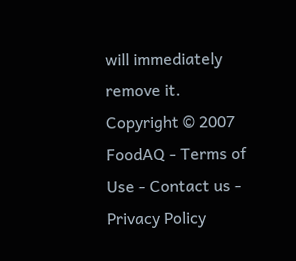will immediately remove it.
Copyright © 2007 FoodAQ - Terms of Use - Contact us - Privacy Policy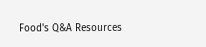Food's Q&A Resources